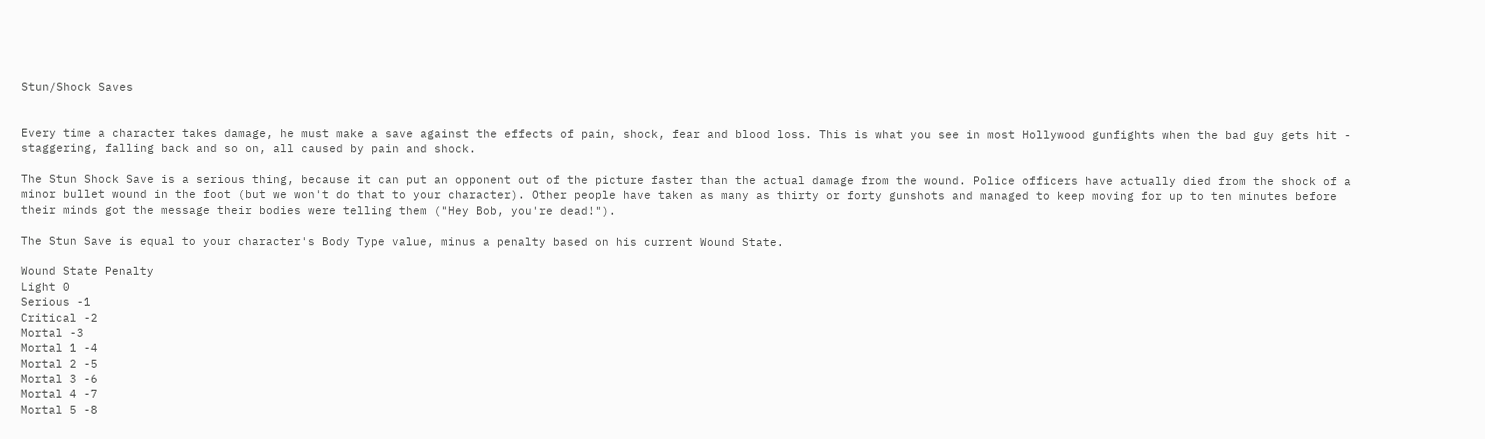Stun/Shock Saves


Every time a character takes damage, he must make a save against the effects of pain, shock, fear and blood loss. This is what you see in most Hollywood gunfights when the bad guy gets hit - staggering, falling back and so on, all caused by pain and shock.

The Stun Shock Save is a serious thing, because it can put an opponent out of the picture faster than the actual damage from the wound. Police officers have actually died from the shock of a minor bullet wound in the foot (but we won't do that to your character). Other people have taken as many as thirty or forty gunshots and managed to keep moving for up to ten minutes before their minds got the message their bodies were telling them ("Hey Bob, you're dead!").

The Stun Save is equal to your character's Body Type value, minus a penalty based on his current Wound State.

Wound State Penalty
Light 0
Serious -1
Critical -2
Mortal -3
Mortal 1 -4
Mortal 2 -5
Mortal 3 -6
Mortal 4 -7
Mortal 5 -8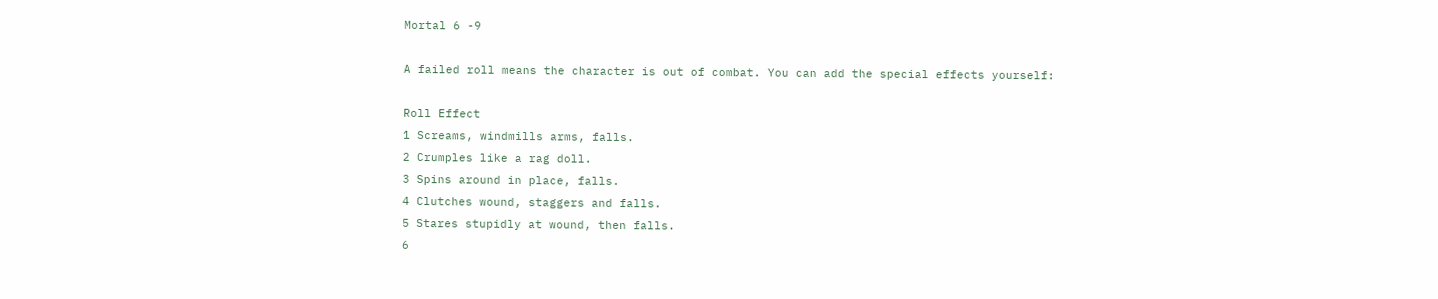Mortal 6 -9

A failed roll means the character is out of combat. You can add the special effects yourself:

Roll Effect
1 Screams, windmills arms, falls.
2 Crumples like a rag doll.
3 Spins around in place, falls.
4 Clutches wound, staggers and falls.
5 Stares stupidly at wound, then falls.
6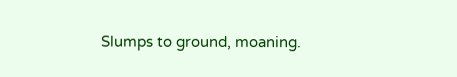Slumps to ground, moaning.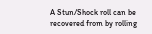A Stun/Shock roll can be recovered from by rolling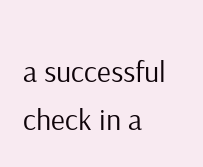a successful check in a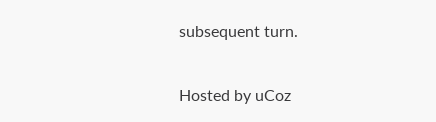subsequent turn.

Hosted by uCoz